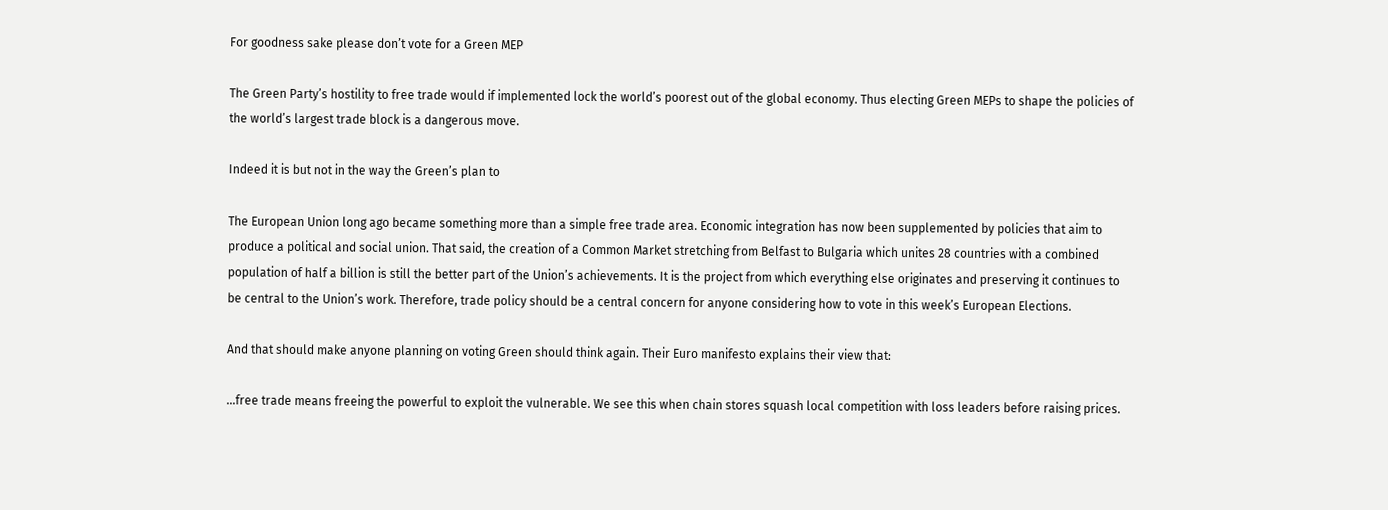For goodness sake please don’t vote for a Green MEP

The Green Party’s hostility to free trade would if implemented lock the world’s poorest out of the global economy. Thus electing Green MEPs to shape the policies of the world’s largest trade block is a dangerous move.

Indeed it is but not in the way the Green’s plan to

The European Union long ago became something more than a simple free trade area. Economic integration has now been supplemented by policies that aim to produce a political and social union. That said, the creation of a Common Market stretching from Belfast to Bulgaria which unites 28 countries with a combined population of half a billion is still the better part of the Union’s achievements. It is the project from which everything else originates and preserving it continues to be central to the Union’s work. Therefore, trade policy should be a central concern for anyone considering how to vote in this week’s European Elections.

And that should make anyone planning on voting Green should think again. Their Euro manifesto explains their view that:

…free trade means freeing the powerful to exploit the vulnerable. We see this when chain stores squash local competition with loss leaders before raising prices.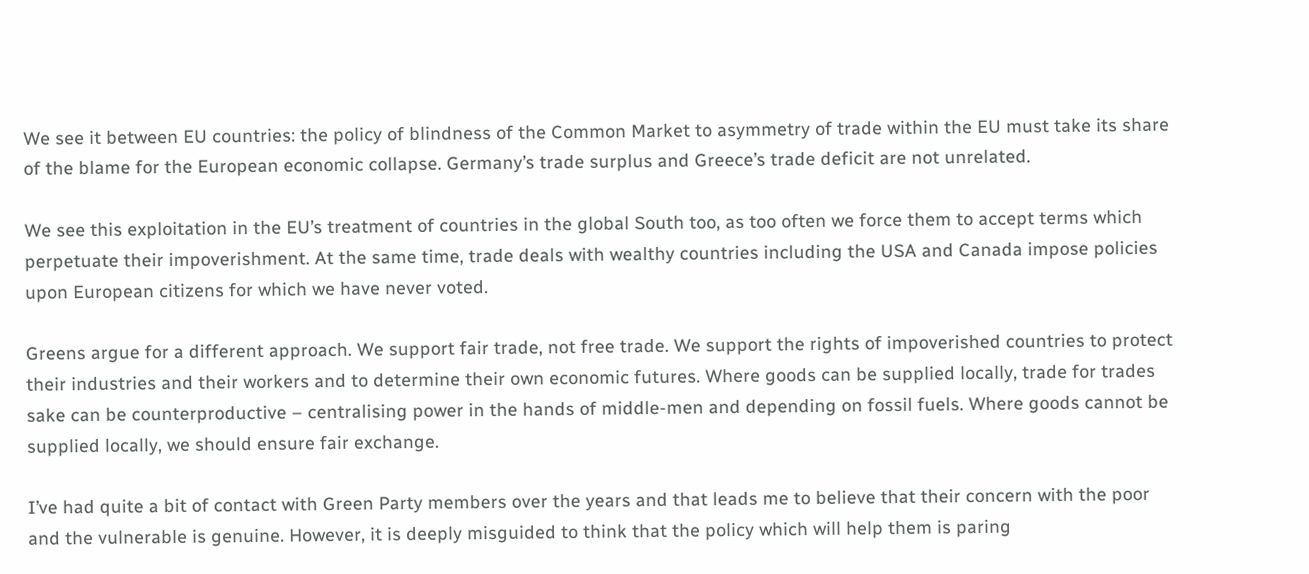We see it between EU countries: the policy of blindness of the Common Market to asymmetry of trade within the EU must take its share of the blame for the European economic collapse. Germany’s trade surplus and Greece’s trade deficit are not unrelated.

We see this exploitation in the EU’s treatment of countries in the global South too, as too often we force them to accept terms which perpetuate their impoverishment. At the same time, trade deals with wealthy countries including the USA and Canada impose policies upon European citizens for which we have never voted.

Greens argue for a different approach. We support fair trade, not free trade. We support the rights of impoverished countries to protect their industries and their workers and to determine their own economic futures. Where goods can be supplied locally, trade for trades sake can be counterproductive – centralising power in the hands of middle-men and depending on fossil fuels. Where goods cannot be supplied locally, we should ensure fair exchange.

I’ve had quite a bit of contact with Green Party members over the years and that leads me to believe that their concern with the poor and the vulnerable is genuine. However, it is deeply misguided to think that the policy which will help them is paring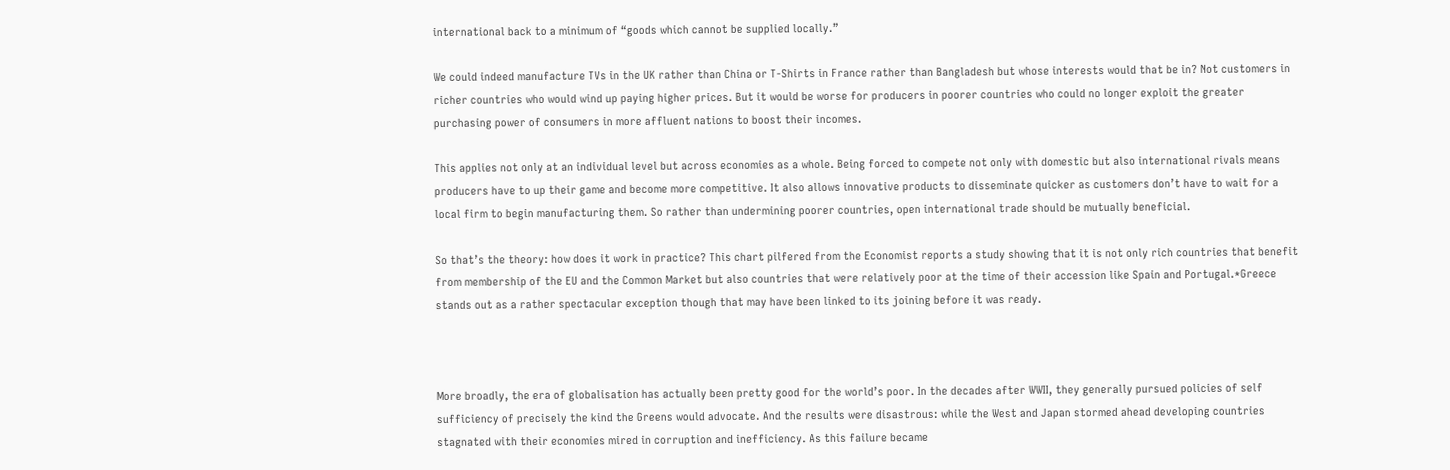international back to a minimum of “goods which cannot be supplied locally.”

We could indeed manufacture TVs in the UK rather than China or T-Shirts in France rather than Bangladesh but whose interests would that be in? Not customers in richer countries who would wind up paying higher prices. But it would be worse for producers in poorer countries who could no longer exploit the greater purchasing power of consumers in more affluent nations to boost their incomes.

This applies not only at an individual level but across economies as a whole. Being forced to compete not only with domestic but also international rivals means producers have to up their game and become more competitive. It also allows innovative products to disseminate quicker as customers don’t have to wait for a local firm to begin manufacturing them. So rather than undermining poorer countries, open international trade should be mutually beneficial.

So that’s the theory: how does it work in practice? This chart pilfered from the Economist reports a study showing that it is not only rich countries that benefit from membership of the EU and the Common Market but also countries that were relatively poor at the time of their accession like Spain and Portugal.*Greece stands out as a rather spectacular exception though that may have been linked to its joining before it was ready.



More broadly, the era of globalisation has actually been pretty good for the world’s poor. In the decades after WWII, they generally pursued policies of self sufficiency of precisely the kind the Greens would advocate. And the results were disastrous: while the West and Japan stormed ahead developing countries stagnated with their economies mired in corruption and inefficiency. As this failure became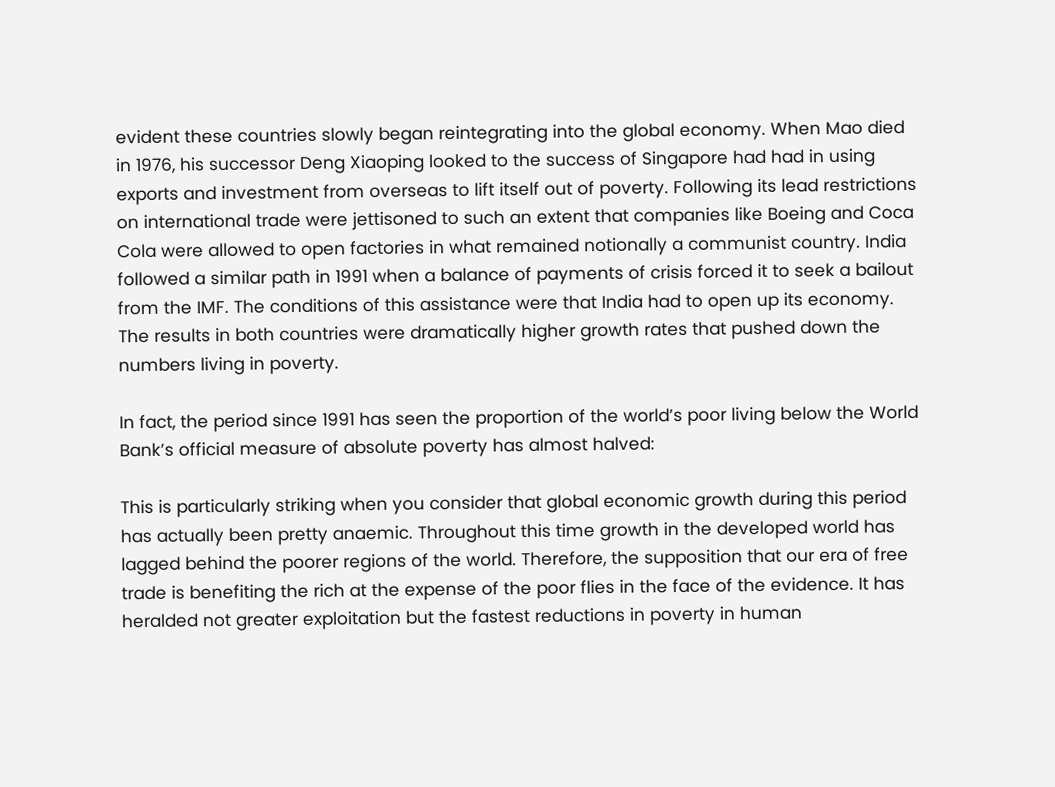evident these countries slowly began reintegrating into the global economy. When Mao died in 1976, his successor Deng Xiaoping looked to the success of Singapore had had in using exports and investment from overseas to lift itself out of poverty. Following its lead restrictions on international trade were jettisoned to such an extent that companies like Boeing and Coca Cola were allowed to open factories in what remained notionally a communist country. India followed a similar path in 1991 when a balance of payments of crisis forced it to seek a bailout from the IMF. The conditions of this assistance were that India had to open up its economy. The results in both countries were dramatically higher growth rates that pushed down the numbers living in poverty.

In fact, the period since 1991 has seen the proportion of the world’s poor living below the World Bank’s official measure of absolute poverty has almost halved:

This is particularly striking when you consider that global economic growth during this period has actually been pretty anaemic. Throughout this time growth in the developed world has lagged behind the poorer regions of the world. Therefore, the supposition that our era of free trade is benefiting the rich at the expense of the poor flies in the face of the evidence. It has heralded not greater exploitation but the fastest reductions in poverty in human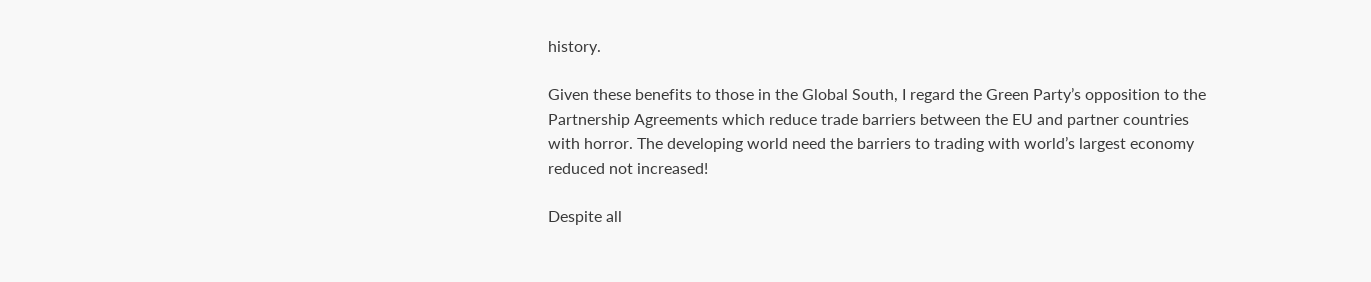history.

Given these benefits to those in the Global South, I regard the Green Party’s opposition to the Partnership Agreements which reduce trade barriers between the EU and partner countries with horror. The developing world need the barriers to trading with world’s largest economy reduced not increased!

Despite all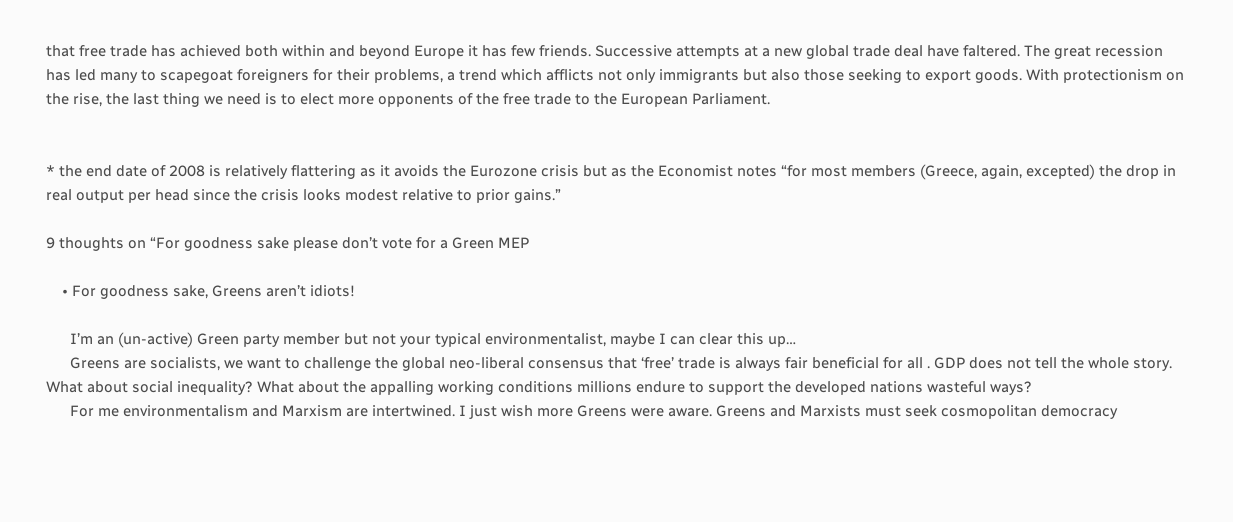that free trade has achieved both within and beyond Europe it has few friends. Successive attempts at a new global trade deal have faltered. The great recession has led many to scapegoat foreigners for their problems, a trend which afflicts not only immigrants but also those seeking to export goods. With protectionism on the rise, the last thing we need is to elect more opponents of the free trade to the European Parliament.


* the end date of 2008 is relatively flattering as it avoids the Eurozone crisis but as the Economist notes “for most members (Greece, again, excepted) the drop in real output per head since the crisis looks modest relative to prior gains.”

9 thoughts on “For goodness sake please don’t vote for a Green MEP

    • For goodness sake, Greens aren’t idiots!

      I’m an (un-active) Green party member but not your typical environmentalist, maybe I can clear this up…
      Greens are socialists, we want to challenge the global neo-liberal consensus that ‘free’ trade is always fair beneficial for all . GDP does not tell the whole story. What about social inequality? What about the appalling working conditions millions endure to support the developed nations wasteful ways?
      For me environmentalism and Marxism are intertwined. I just wish more Greens were aware. Greens and Marxists must seek cosmopolitan democracy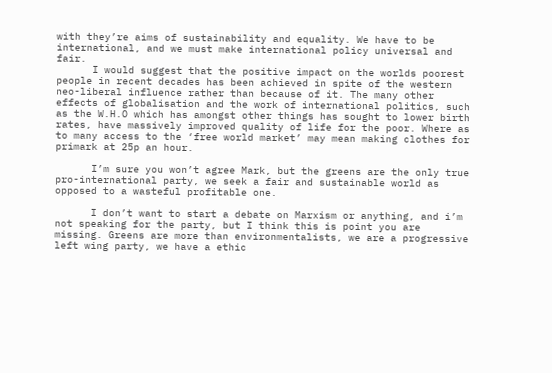with they’re aims of sustainability and equality. We have to be international, and we must make international policy universal and fair.
      I would suggest that the positive impact on the worlds poorest people in recent decades has been achieved in spite of the western neo-liberal influence rather than because of it. The many other effects of globalisation and the work of international politics, such as the W.H.O which has amongst other things has sought to lower birth rates, have massively improved quality of life for the poor. Where as to many access to the ‘free world market’ may mean making clothes for primark at 25p an hour.

      I’m sure you won’t agree Mark, but the greens are the only true pro-international party, we seek a fair and sustainable world as opposed to a wasteful profitable one.

      I don’t want to start a debate on Marxism or anything, and i’m not speaking for the party, but I think this is point you are missing. Greens are more than environmentalists, we are a progressive left wing party, we have a ethic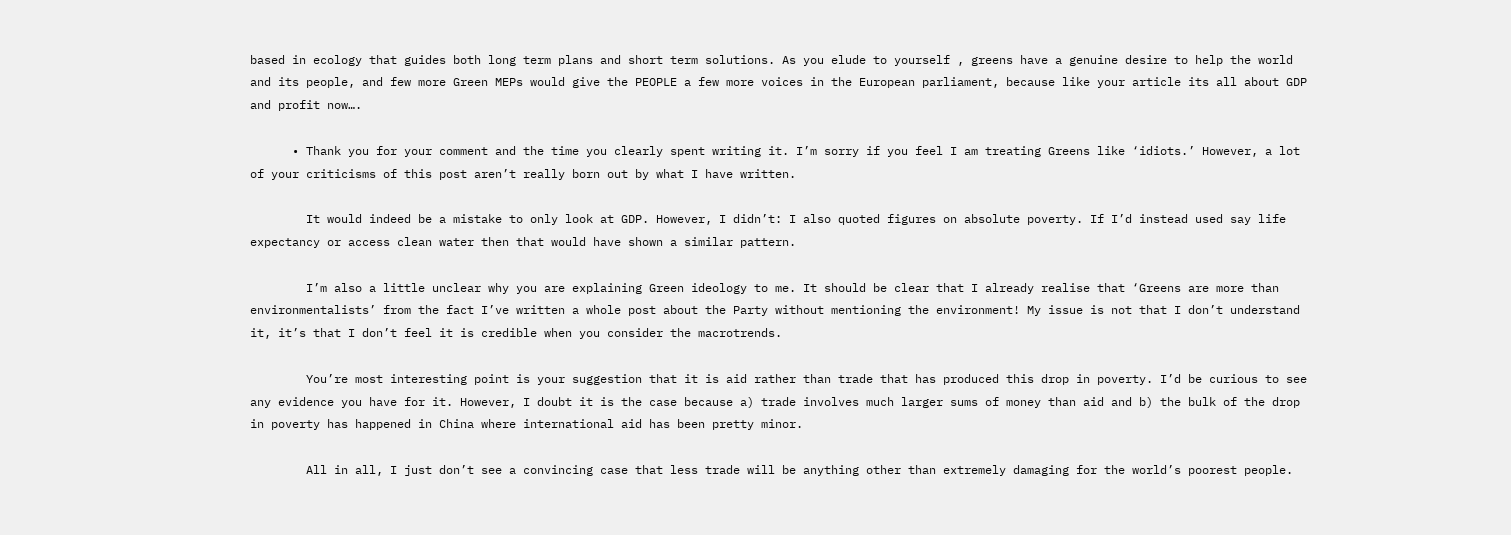based in ecology that guides both long term plans and short term solutions. As you elude to yourself , greens have a genuine desire to help the world and its people, and few more Green MEPs would give the PEOPLE a few more voices in the European parliament, because like your article its all about GDP and profit now….

      • Thank you for your comment and the time you clearly spent writing it. I’m sorry if you feel I am treating Greens like ‘idiots.’ However, a lot of your criticisms of this post aren’t really born out by what I have written.

        It would indeed be a mistake to only look at GDP. However, I didn’t: I also quoted figures on absolute poverty. If I’d instead used say life expectancy or access clean water then that would have shown a similar pattern.

        I’m also a little unclear why you are explaining Green ideology to me. It should be clear that I already realise that ‘Greens are more than environmentalists’ from the fact I’ve written a whole post about the Party without mentioning the environment! My issue is not that I don’t understand it, it’s that I don’t feel it is credible when you consider the macrotrends.

        You’re most interesting point is your suggestion that it is aid rather than trade that has produced this drop in poverty. I’d be curious to see any evidence you have for it. However, I doubt it is the case because a) trade involves much larger sums of money than aid and b) the bulk of the drop in poverty has happened in China where international aid has been pretty minor.

        All in all, I just don’t see a convincing case that less trade will be anything other than extremely damaging for the world’s poorest people.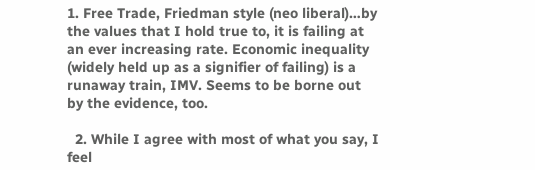1. Free Trade, Friedman style (neo liberal)…by the values that I hold true to, it is failing at an ever increasing rate. Economic inequality (widely held up as a signifier of failing) is a runaway train, IMV. Seems to be borne out by the evidence, too.

  2. While I agree with most of what you say, I feel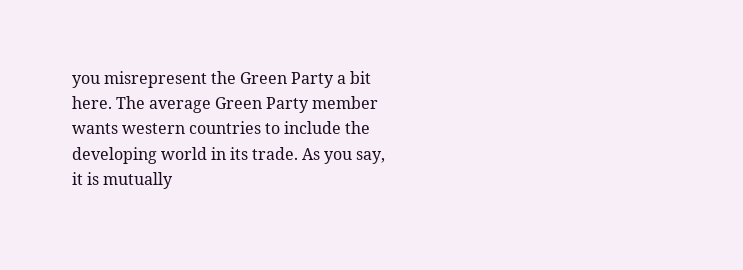you misrepresent the Green Party a bit here. The average Green Party member wants western countries to include the developing world in its trade. As you say, it is mutually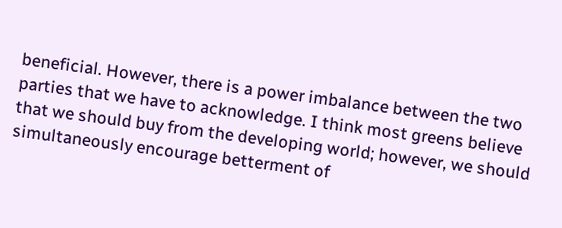beneficial. However, there is a power imbalance between the two parties that we have to acknowledge. I think most greens believe that we should buy from the developing world; however, we should simultaneously encourage betterment of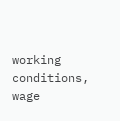working conditions, wage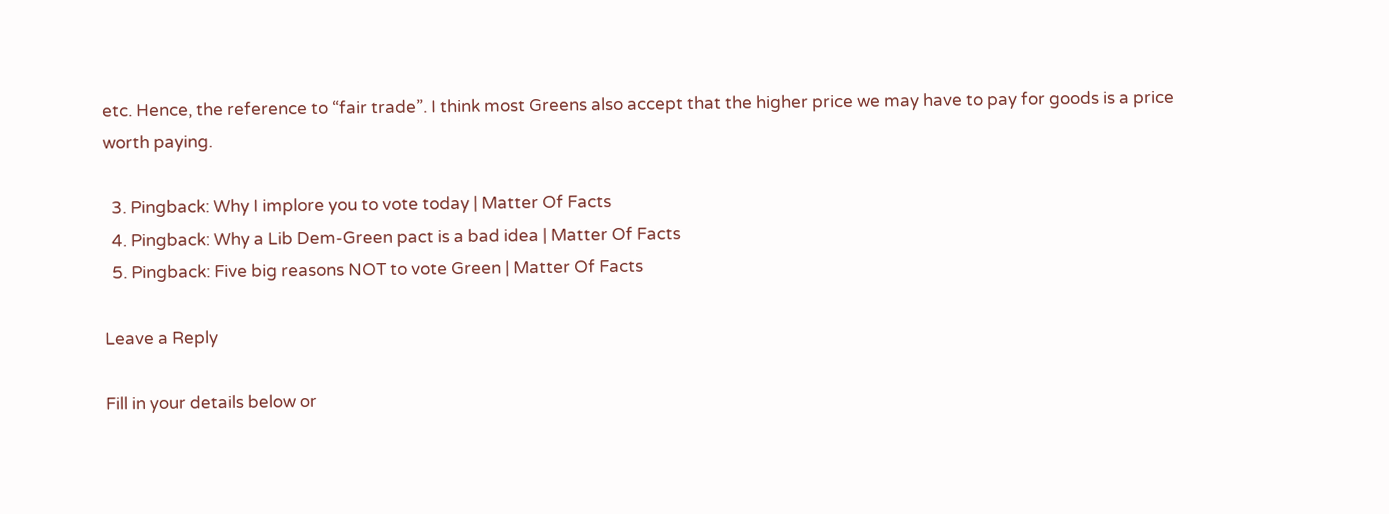etc. Hence, the reference to “fair trade”. I think most Greens also accept that the higher price we may have to pay for goods is a price worth paying.

  3. Pingback: Why I implore you to vote today | Matter Of Facts
  4. Pingback: Why a Lib Dem-Green pact is a bad idea | Matter Of Facts
  5. Pingback: Five big reasons NOT to vote Green | Matter Of Facts

Leave a Reply

Fill in your details below or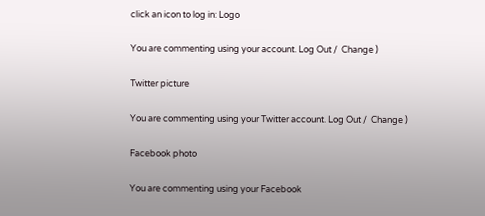click an icon to log in: Logo

You are commenting using your account. Log Out /  Change )

Twitter picture

You are commenting using your Twitter account. Log Out /  Change )

Facebook photo

You are commenting using your Facebook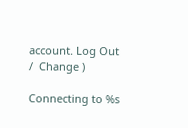account. Log Out /  Change )

Connecting to %s